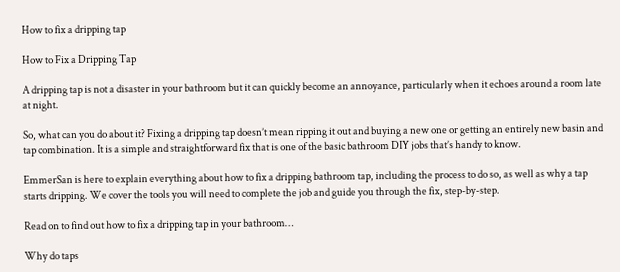How to fix a dripping tap

How to Fix a Dripping Tap

A dripping tap is not a disaster in your bathroom but it can quickly become an annoyance, particularly when it echoes around a room late at night.

So, what can you do about it? Fixing a dripping tap doesn’t mean ripping it out and buying a new one or getting an entirely new basin and tap combination. It is a simple and straightforward fix that is one of the basic bathroom DIY jobs that’s handy to know.

EmmerSan is here to explain everything about how to fix a dripping bathroom tap, including the process to do so, as well as why a tap starts dripping. We cover the tools you will need to complete the job and guide you through the fix, step-by-step.

Read on to find out how to fix a dripping tap in your bathroom…

Why do taps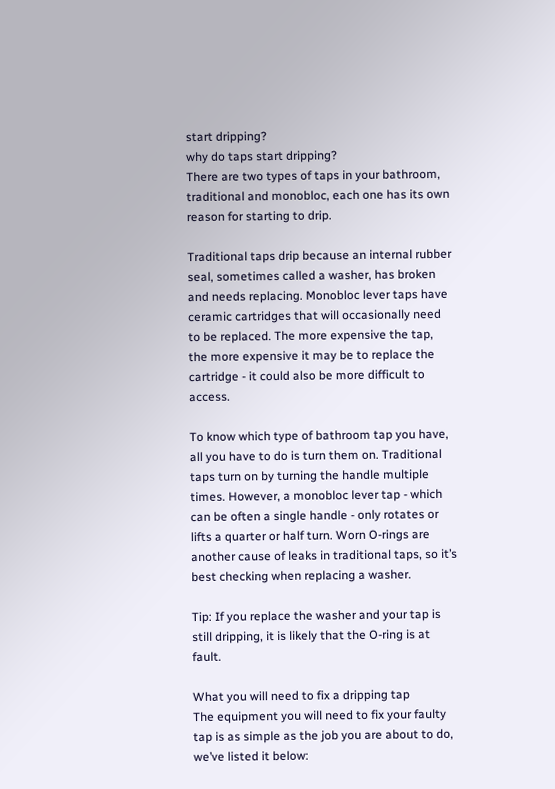start dripping?
why do taps start dripping?
There are two types of taps in your bathroom, traditional and monobloc, each one has its own reason for starting to drip.

Traditional taps drip because an internal rubber seal, sometimes called a washer, has broken and needs replacing. Monobloc lever taps have ceramic cartridges that will occasionally need to be replaced. The more expensive the tap, the more expensive it may be to replace the cartridge - it could also be more difficult to access.

To know which type of bathroom tap you have, all you have to do is turn them on. Traditional taps turn on by turning the handle multiple times. However, a monobloc lever tap - which can be often a single handle - only rotates or lifts a quarter or half turn. Worn O-rings are another cause of leaks in traditional taps, so it’s best checking when replacing a washer.

Tip: If you replace the washer and your tap is still dripping, it is likely that the O-ring is at fault.

What you will need to fix a dripping tap
The equipment you will need to fix your faulty tap is as simple as the job you are about to do, we’ve listed it below: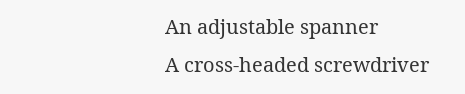An adjustable spanner
A cross-headed screwdriver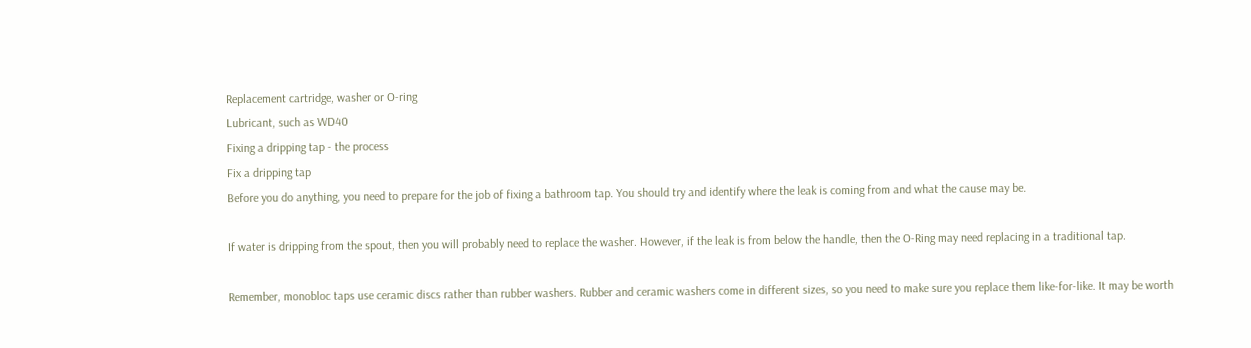Replacement cartridge, washer or O-ring
Lubricant, such as WD40
Fixing a dripping tap - the process
Fix a dripping tap
Before you do anything, you need to prepare for the job of fixing a bathroom tap. You should try and identify where the leak is coming from and what the cause may be.

If water is dripping from the spout, then you will probably need to replace the washer. However, if the leak is from below the handle, then the O-Ring may need replacing in a traditional tap.

Remember, monobloc taps use ceramic discs rather than rubber washers. Rubber and ceramic washers come in different sizes, so you need to make sure you replace them like-for-like. It may be worth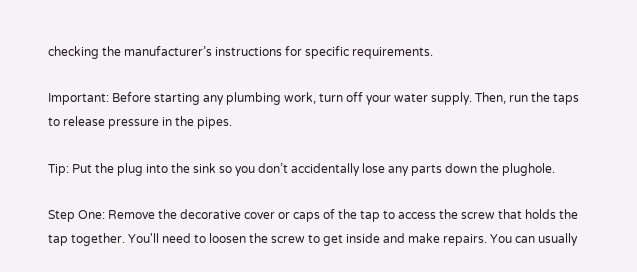checking the manufacturer’s instructions for specific requirements.

Important: Before starting any plumbing work, turn off your water supply. Then, run the taps to release pressure in the pipes.

Tip: Put the plug into the sink so you don’t accidentally lose any parts down the plughole.

Step One: Remove the decorative cover or caps of the tap to access the screw that holds the tap together. You'll need to loosen the screw to get inside and make repairs. You can usually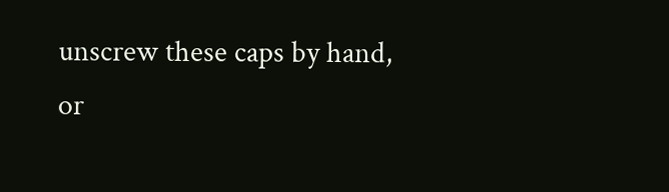unscrew these caps by hand, or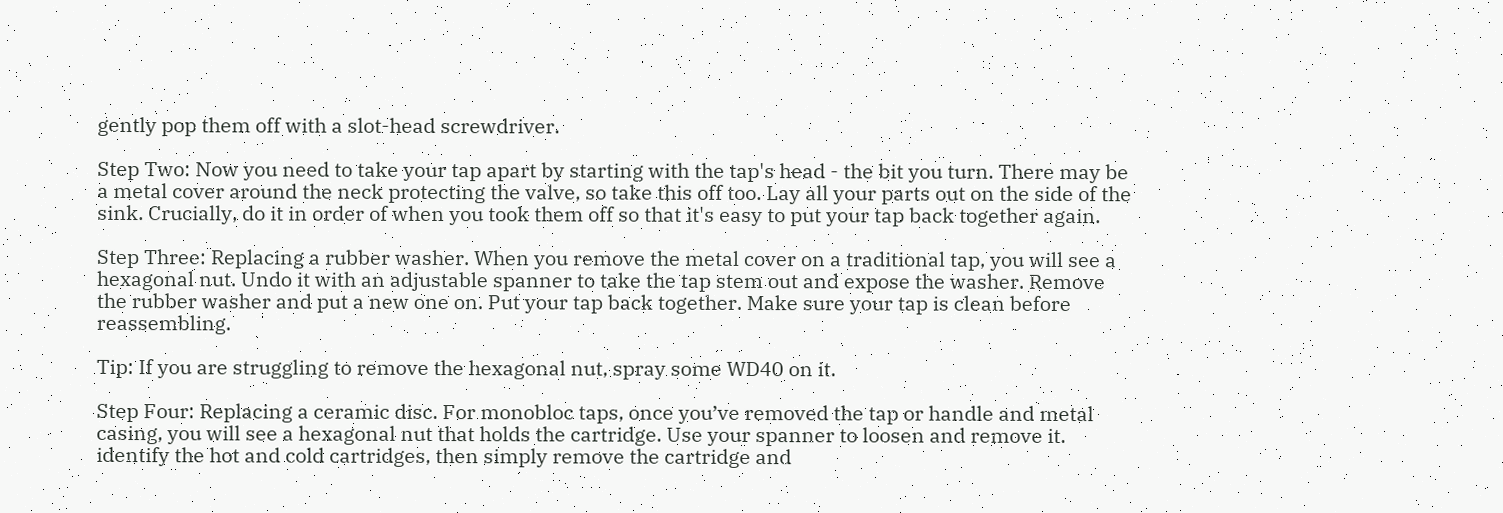gently pop them off with a slot-head screwdriver.

Step Two: Now you need to take your tap apart by starting with the tap's head - the bit you turn. There may be a metal cover around the neck protecting the valve, so take this off too. Lay all your parts out on the side of the sink. Crucially, do it in order of when you took them off so that it's easy to put your tap back together again.

Step Three: Replacing a rubber washer. When you remove the metal cover on a traditional tap, you will see a hexagonal nut. Undo it with an adjustable spanner to take the tap stem out and expose the washer. Remove the rubber washer and put a new one on. Put your tap back together. Make sure your tap is clean before reassembling.

Tip: If you are struggling to remove the hexagonal nut, spray some WD40 on it.

Step Four: Replacing a ceramic disc. For monobloc taps, once you’ve removed the tap or handle and metal casing, you will see a hexagonal nut that holds the cartridge. Use your spanner to loosen and remove it. identify the hot and cold cartridges, then simply remove the cartridge and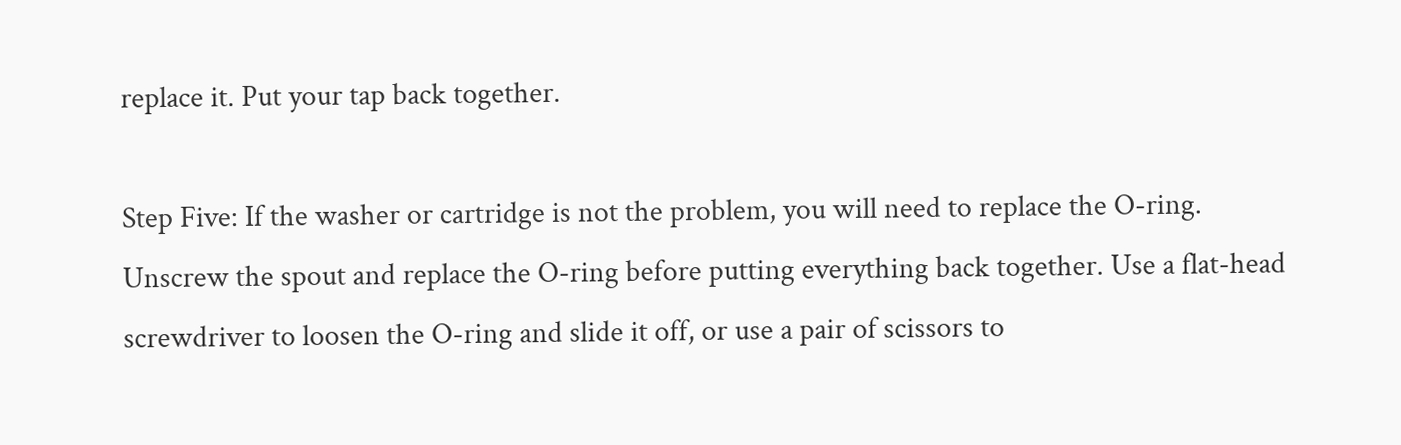replace it. Put your tap back together.

Step Five: If the washer or cartridge is not the problem, you will need to replace the O-ring. Unscrew the spout and replace the O-ring before putting everything back together. Use a flat-head screwdriver to loosen the O-ring and slide it off, or use a pair of scissors to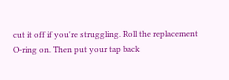cut it off if you're struggling. Roll the replacement O-ring on. Then put your tap back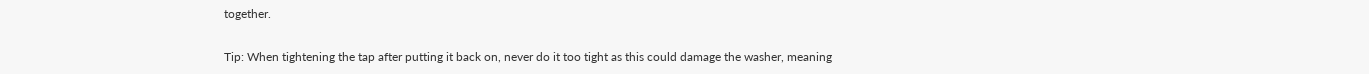together.

Tip: When tightening the tap after putting it back on, never do it too tight as this could damage the washer, meaning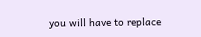you will have to replace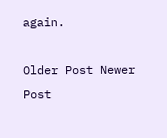again.

Older Post Newer Post